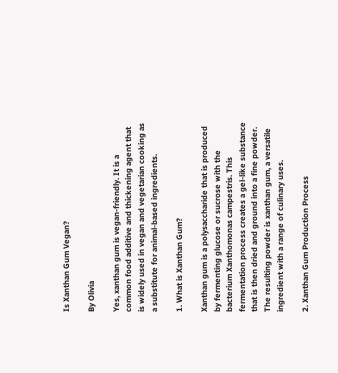Is Xanthan Gum Vegan?

By Olivia

Yes, xanthan gum is vegan-friendly. It is a common food additive and thickening agent that is widely used in vegan and vegetarian cooking as a substitute for animal-based ingredients.

1. What is Xanthan Gum?

Xanthan gum is a polysaccharide that is produced by fermenting glucose or sucrose with the bacterium Xanthomonas campestris. This fermentation process creates a gel-like substance that is then dried and ground into a fine powder. The resulting powder is xanthan gum, a versatile ingredient with a range of culinary uses.

2. Xanthan Gum Production Process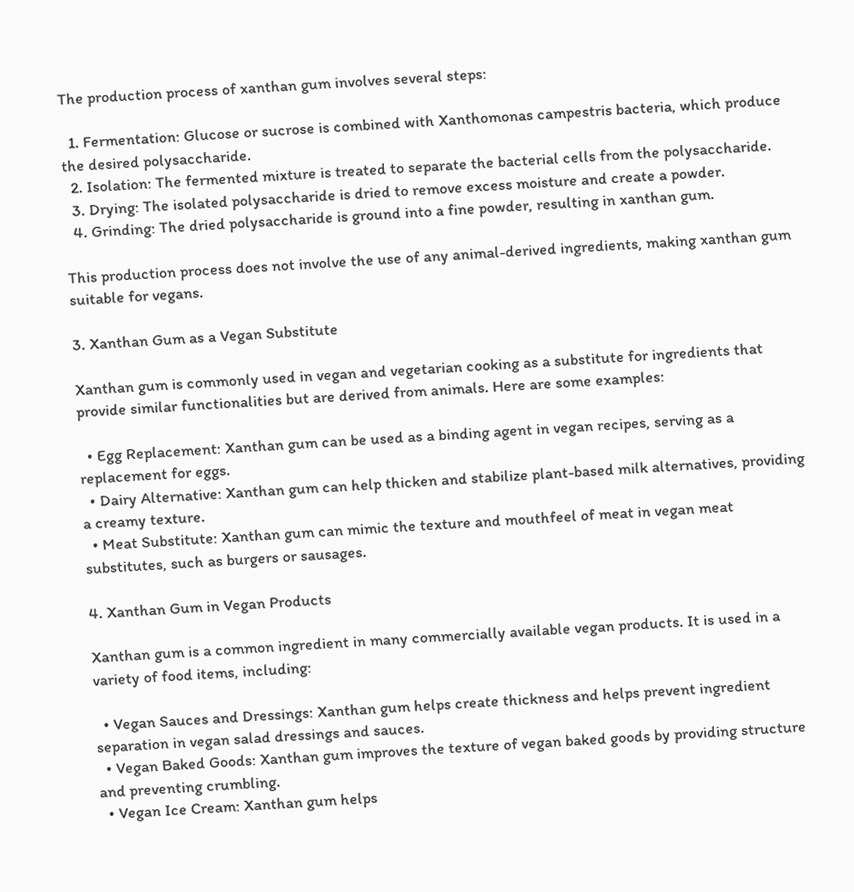The production process of xanthan gum involves several steps:

  1. Fermentation: Glucose or sucrose is combined with Xanthomonas campestris bacteria, which produce the desired polysaccharide.
  2. Isolation: The fermented mixture is treated to separate the bacterial cells from the polysaccharide.
  3. Drying: The isolated polysaccharide is dried to remove excess moisture and create a powder.
  4. Grinding: The dried polysaccharide is ground into a fine powder, resulting in xanthan gum.

This production process does not involve the use of any animal-derived ingredients, making xanthan gum suitable for vegans.

3. Xanthan Gum as a Vegan Substitute

Xanthan gum is commonly used in vegan and vegetarian cooking as a substitute for ingredients that provide similar functionalities but are derived from animals. Here are some examples:

  • Egg Replacement: Xanthan gum can be used as a binding agent in vegan recipes, serving as a replacement for eggs.
  • Dairy Alternative: Xanthan gum can help thicken and stabilize plant-based milk alternatives, providing a creamy texture.
  • Meat Substitute: Xanthan gum can mimic the texture and mouthfeel of meat in vegan meat substitutes, such as burgers or sausages.

4. Xanthan Gum in Vegan Products

Xanthan gum is a common ingredient in many commercially available vegan products. It is used in a variety of food items, including:

  • Vegan Sauces and Dressings: Xanthan gum helps create thickness and helps prevent ingredient separation in vegan salad dressings and sauces.
  • Vegan Baked Goods: Xanthan gum improves the texture of vegan baked goods by providing structure and preventing crumbling.
  • Vegan Ice Cream: Xanthan gum helps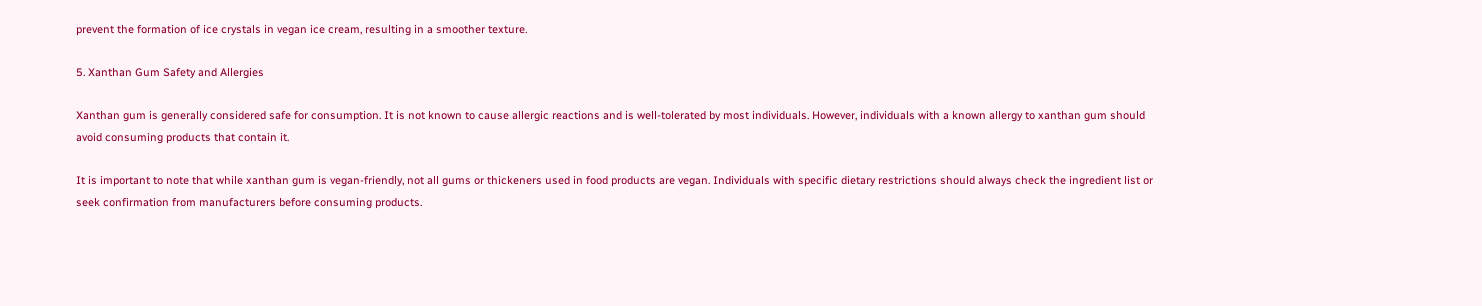prevent the formation of ice crystals in vegan ice cream, resulting in a smoother texture.

5. Xanthan Gum Safety and Allergies

Xanthan gum is generally considered safe for consumption. It is not known to cause allergic reactions and is well-tolerated by most individuals. However, individuals with a known allergy to xanthan gum should avoid consuming products that contain it.

It is important to note that while xanthan gum is vegan-friendly, not all gums or thickeners used in food products are vegan. Individuals with specific dietary restrictions should always check the ingredient list or seek confirmation from manufacturers before consuming products.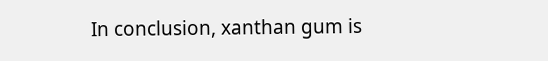In conclusion, xanthan gum is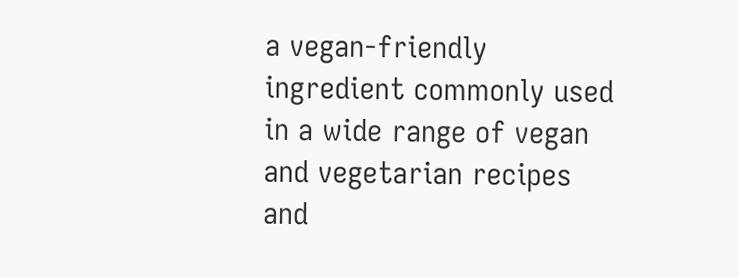a vegan-friendly ingredient commonly used in a wide range of vegan and vegetarian recipes and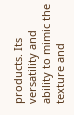products. Its versatility and ability to mimic the texture and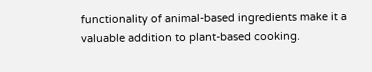functionality of animal-based ingredients make it a valuable addition to plant-based cooking.